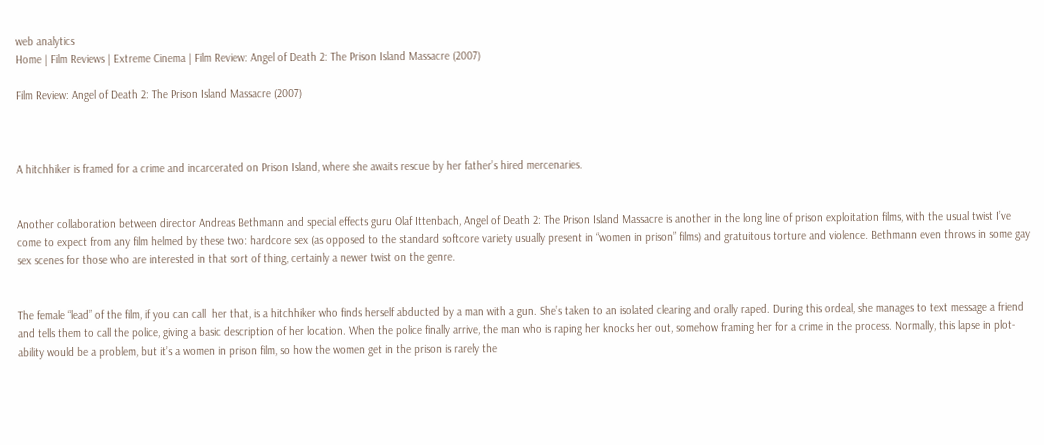web analytics
Home | Film Reviews | Extreme Cinema | Film Review: Angel of Death 2: The Prison Island Massacre (2007)

Film Review: Angel of Death 2: The Prison Island Massacre (2007)



A hitchhiker is framed for a crime and incarcerated on Prison Island, where she awaits rescue by her father’s hired mercenaries.


Another collaboration between director Andreas Bethmann and special effects guru Olaf Ittenbach, Angel of Death 2: The Prison Island Massacre is another in the long line of prison exploitation films, with the usual twist I’ve come to expect from any film helmed by these two: hardcore sex (as opposed to the standard softcore variety usually present in “women in prison” films) and gratuitous torture and violence. Bethmann even throws in some gay sex scenes for those who are interested in that sort of thing, certainly a newer twist on the genre.


The female “lead” of the film, if you can call  her that, is a hitchhiker who finds herself abducted by a man with a gun. She’s taken to an isolated clearing and orally raped. During this ordeal, she manages to text message a friend and tells them to call the police, giving a basic description of her location. When the police finally arrive, the man who is raping her knocks her out, somehow framing her for a crime in the process. Normally, this lapse in plot-ability would be a problem, but it’s a women in prison film, so how the women get in the prison is rarely the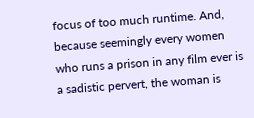focus of too much runtime. And, because seemingly every women who runs a prison in any film ever is a sadistic pervert, the woman is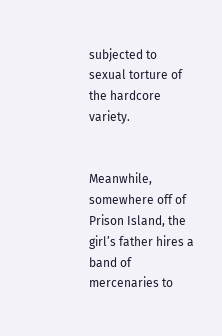subjected to sexual torture of the hardcore variety.


Meanwhile, somewhere off of Prison Island, the girl’s father hires a band of mercenaries to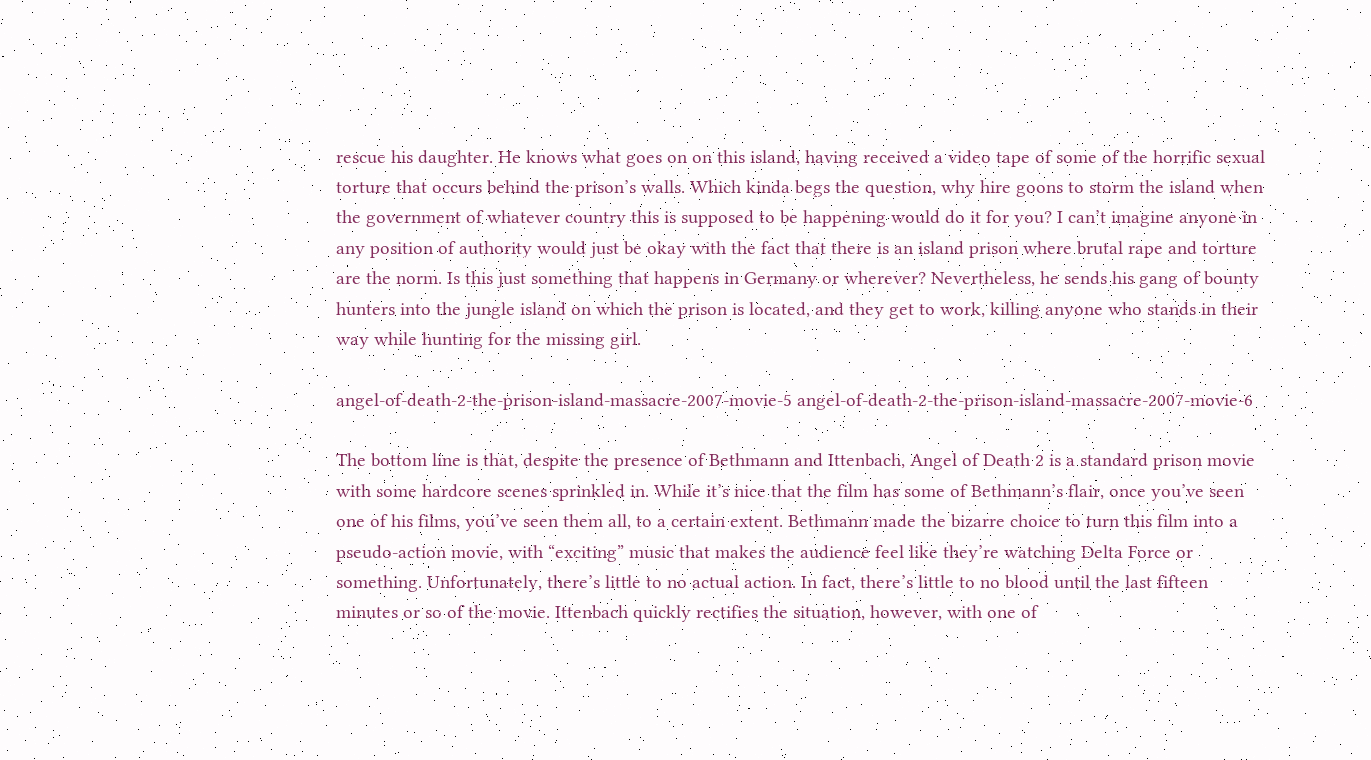rescue his daughter. He knows what goes on on this island, having received a video tape of some of the horrific sexual torture that occurs behind the prison’s walls. Which kinda begs the question, why hire goons to storm the island when the government of whatever country this is supposed to be happening would do it for you? I can’t imagine anyone in any position of authority would just be okay with the fact that there is an island prison where brutal rape and torture are the norm. Is this just something that happens in Germany or wherever? Nevertheless, he sends his gang of bounty hunters into the jungle island on which the prison is located, and they get to work, killing anyone who stands in their way while hunting for the missing girl.

angel-of-death-2-the-prison-island-massacre-2007-movie-5 angel-of-death-2-the-prison-island-massacre-2007-movie-6

The bottom line is that, despite the presence of Bethmann and Ittenbach, Angel of Death 2 is a standard prison movie with some hardcore scenes sprinkled in. While it’s nice that the film has some of Bethmann’s flair, once you’ve seen one of his films, you’ve seen them all, to a certain extent. Bethmann made the bizarre choice to turn this film into a pseudo-action movie, with “exciting” music that makes the audience feel like they’re watching Delta Force or something. Unfortunately, there’s little to no actual action. In fact, there’s little to no blood until the last fifteen minutes or so of the movie. Ittenbach quickly rectifies the situation, however, with one of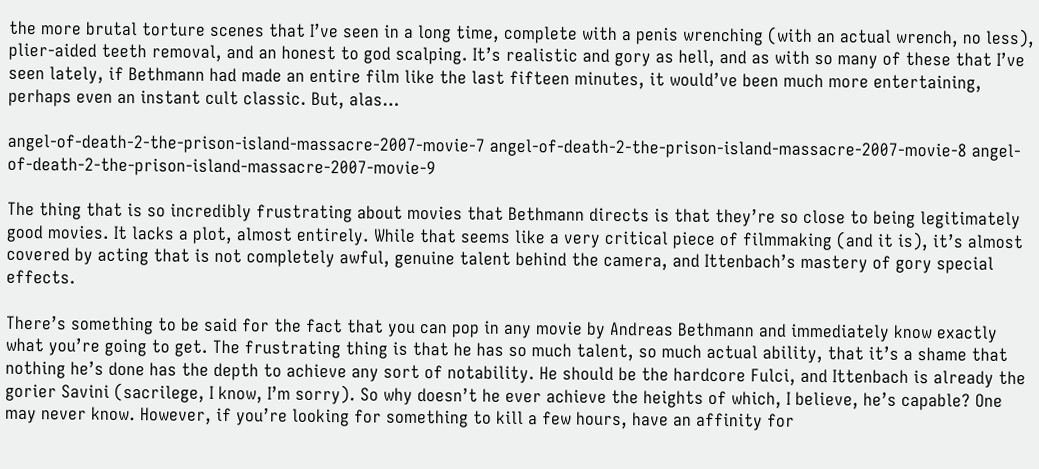the more brutal torture scenes that I’ve seen in a long time, complete with a penis wrenching (with an actual wrench, no less), plier-aided teeth removal, and an honest to god scalping. It’s realistic and gory as hell, and as with so many of these that I’ve seen lately, if Bethmann had made an entire film like the last fifteen minutes, it would’ve been much more entertaining, perhaps even an instant cult classic. But, alas…

angel-of-death-2-the-prison-island-massacre-2007-movie-7 angel-of-death-2-the-prison-island-massacre-2007-movie-8 angel-of-death-2-the-prison-island-massacre-2007-movie-9

The thing that is so incredibly frustrating about movies that Bethmann directs is that they’re so close to being legitimately good movies. It lacks a plot, almost entirely. While that seems like a very critical piece of filmmaking (and it is), it’s almost covered by acting that is not completely awful, genuine talent behind the camera, and Ittenbach’s mastery of gory special effects.

There’s something to be said for the fact that you can pop in any movie by Andreas Bethmann and immediately know exactly what you’re going to get. The frustrating thing is that he has so much talent, so much actual ability, that it’s a shame that nothing he’s done has the depth to achieve any sort of notability. He should be the hardcore Fulci, and Ittenbach is already the gorier Savini (sacrilege, I know, I’m sorry). So why doesn’t he ever achieve the heights of which, I believe, he’s capable? One may never know. However, if you’re looking for something to kill a few hours, have an affinity for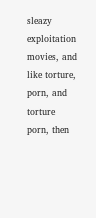sleazy exploitation movies, and like torture, porn, and torture porn, then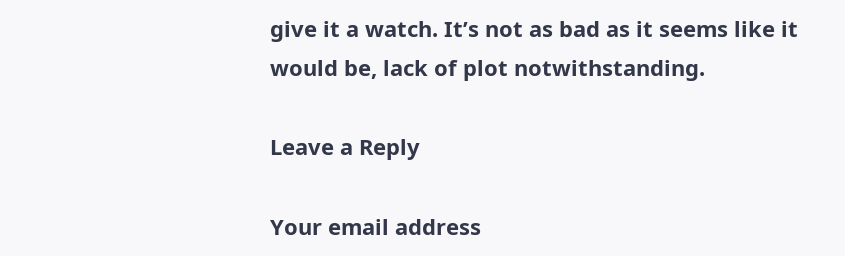give it a watch. It’s not as bad as it seems like it would be, lack of plot notwithstanding.

Leave a Reply

Your email address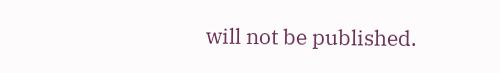will not be published.